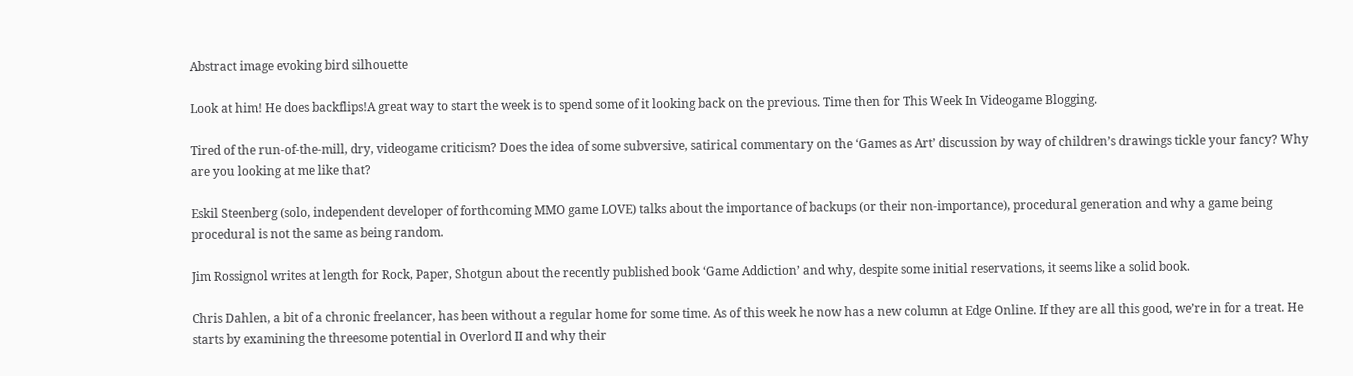Abstract image evoking bird silhouette

Look at him! He does backflips!A great way to start the week is to spend some of it looking back on the previous. Time then for This Week In Videogame Blogging.

Tired of the run-of-the-mill, dry, videogame criticism? Does the idea of some subversive, satirical commentary on the ‘Games as Art’ discussion by way of children’s drawings tickle your fancy? Why are you looking at me like that?

Eskil Steenberg (solo, independent developer of forthcoming MMO game LOVE) talks about the importance of backups (or their non-importance), procedural generation and why a game being procedural is not the same as being random.

Jim Rossignol writes at length for Rock, Paper, Shotgun about the recently published book ‘Game Addiction’ and why, despite some initial reservations, it seems like a solid book.

Chris Dahlen, a bit of a chronic freelancer, has been without a regular home for some time. As of this week he now has a new column at Edge Online. If they are all this good, we’re in for a treat. He starts by examining the threesome potential in Overlord II and why their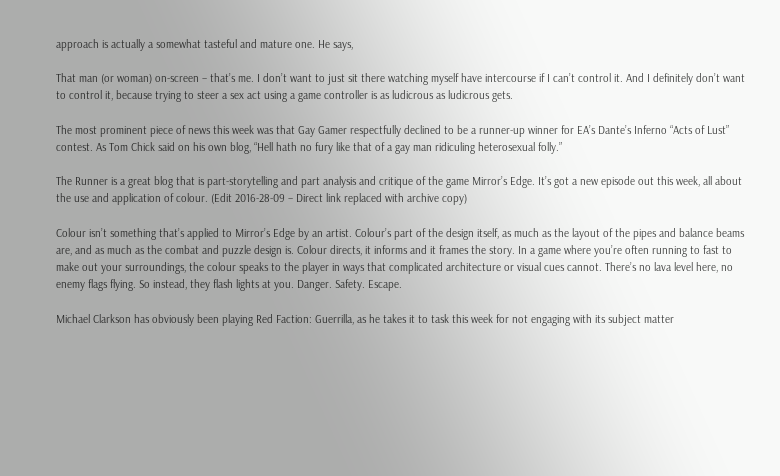approach is actually a somewhat tasteful and mature one. He says,

That man (or woman) on-screen – that’s me. I don’t want to just sit there watching myself have intercourse if I can’t control it. And I definitely don’t want to control it, because trying to steer a sex act using a game controller is as ludicrous as ludicrous gets.

The most prominent piece of news this week was that Gay Gamer respectfully declined to be a runner-up winner for EA’s Dante’s Inferno “Acts of Lust” contest. As Tom Chick said on his own blog, “Hell hath no fury like that of a gay man ridiculing heterosexual folly.”

The Runner is a great blog that is part-storytelling and part analysis and critique of the game Mirror’s Edge. It’s got a new episode out this week, all about the use and application of colour. (Edit 2016-28-09 – Direct link replaced with archive copy)

Colour isn’t something that’s applied to Mirror’s Edge by an artist. Colour’s part of the design itself, as much as the layout of the pipes and balance beams are, and as much as the combat and puzzle design is. Colour directs, it informs and it frames the story. In a game where you’re often running to fast to make out your surroundings, the colour speaks to the player in ways that complicated architecture or visual cues cannot. There’s no lava level here, no enemy flags flying. So instead, they flash lights at you. Danger. Safety. Escape.

Michael Clarkson has obviously been playing Red Faction: Guerrilla, as he takes it to task this week for not engaging with its subject matter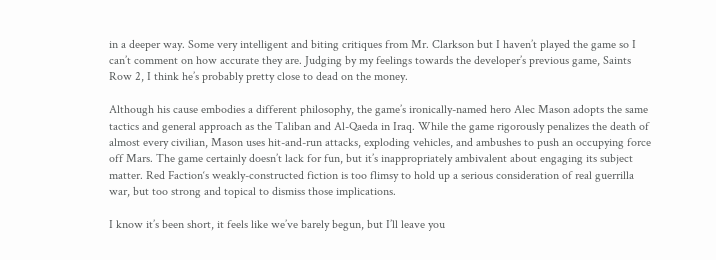in a deeper way. Some very intelligent and biting critiques from Mr. Clarkson but I haven’t played the game so I can’t comment on how accurate they are. Judging by my feelings towards the developer’s previous game, Saints Row 2, I think he’s probably pretty close to dead on the money.

Although his cause embodies a different philosophy, the game’s ironically-named hero Alec Mason adopts the same tactics and general approach as the Taliban and Al-Qaeda in Iraq. While the game rigorously penalizes the death of almost every civilian, Mason uses hit-and-run attacks, exploding vehicles, and ambushes to push an occupying force off Mars. The game certainly doesn’t lack for fun, but it’s inappropriately ambivalent about engaging its subject matter. Red Faction‘s weakly-constructed fiction is too flimsy to hold up a serious consideration of real guerrilla war, but too strong and topical to dismiss those implications.

I know it’s been short, it feels like we’ve barely begun, but I’ll leave you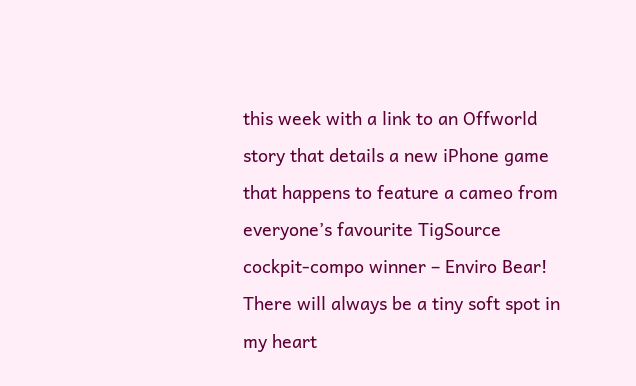this week with a link to an Offworld story that details a new iPhone game that happens to feature a cameo from everyone’s favourite TigSource cockpit-compo winner – Enviro Bear! There will always be a tiny soft spot in my heart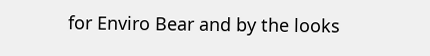for Enviro Bear and by the looks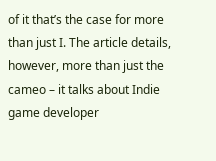of it that’s the case for more than just I. The article details, however, more than just the cameo – it talks about Indie game developer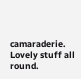camaraderie. Lovely stuff all round.